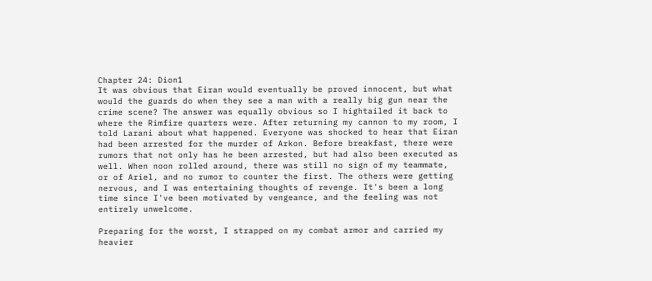Chapter 24: Dion1
It was obvious that Eiran would eventually be proved innocent, but what would the guards do when they see a man with a really big gun near the crime scene? The answer was equally obvious so I hightailed it back to where the Rimfire quarters were. After returning my cannon to my room, I told Larani about what happened. Everyone was shocked to hear that Eiran had been arrested for the murder of Arkon. Before breakfast, there were rumors that not only has he been arrested, but had also been executed as well. When noon rolled around, there was still no sign of my teammate, or of Ariel, and no rumor to counter the first. The others were getting nervous, and I was entertaining thoughts of revenge. It's been a long time since I've been motivated by vengeance, and the feeling was not entirely unwelcome.

Preparing for the worst, I strapped on my combat armor and carried my heavier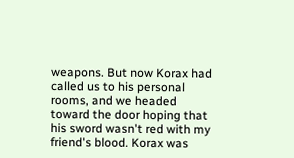weapons. But now Korax had called us to his personal rooms, and we headed toward the door hoping that his sword wasn't red with my friend's blood. Korax was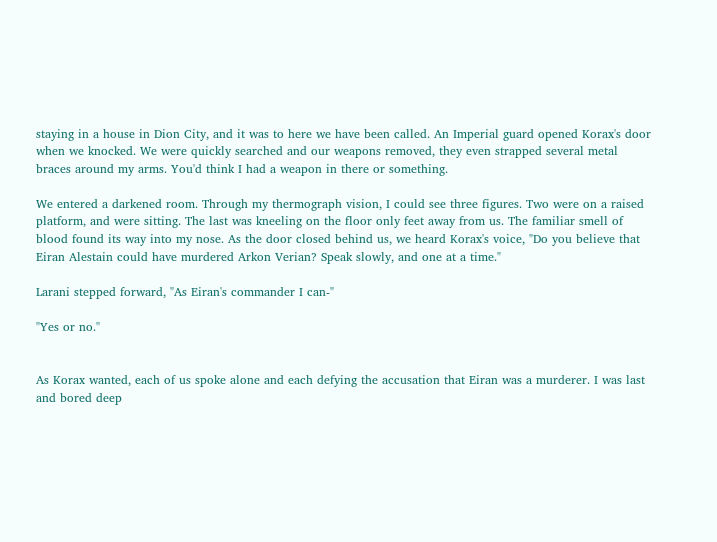staying in a house in Dion City, and it was to here we have been called. An Imperial guard opened Korax's door when we knocked. We were quickly searched and our weapons removed, they even strapped several metal braces around my arms. You'd think I had a weapon in there or something.

We entered a darkened room. Through my thermograph vision, I could see three figures. Two were on a raised platform, and were sitting. The last was kneeling on the floor only feet away from us. The familiar smell of blood found its way into my nose. As the door closed behind us, we heard Korax's voice, "Do you believe that Eiran Alestain could have murdered Arkon Verian? Speak slowly, and one at a time."

Larani stepped forward, "As Eiran's commander I can-"

"Yes or no."


As Korax wanted, each of us spoke alone and each defying the accusation that Eiran was a murderer. I was last and bored deep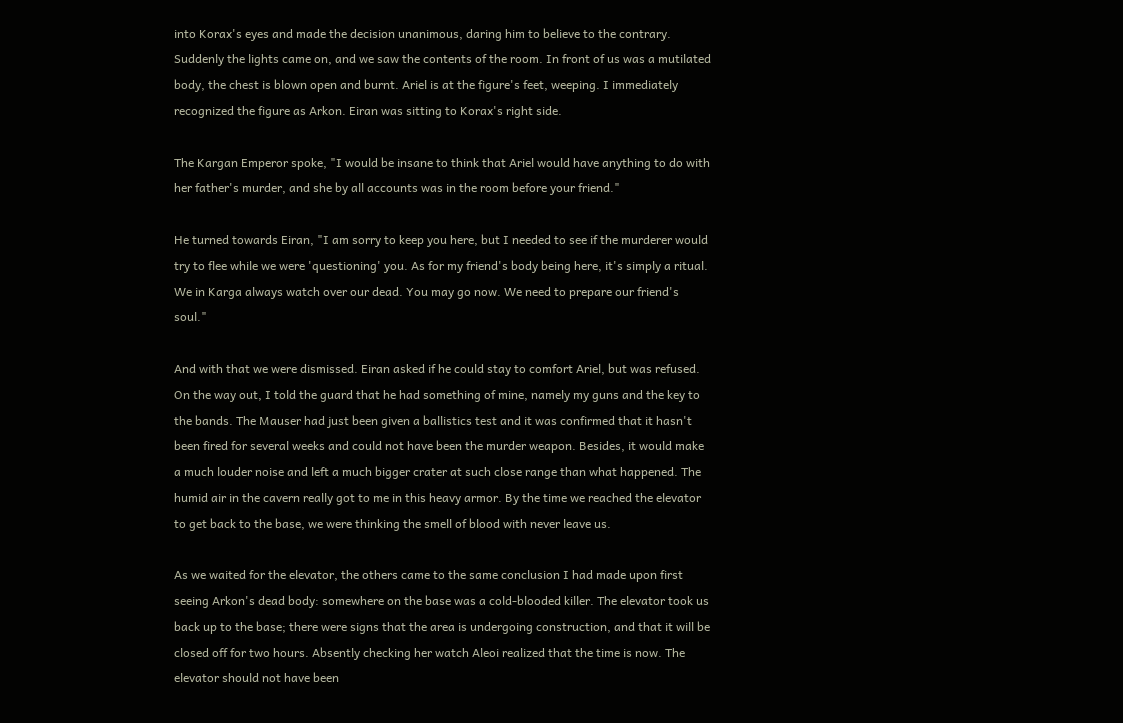into Korax's eyes and made the decision unanimous, daring him to believe to the contrary. Suddenly the lights came on, and we saw the contents of the room. In front of us was a mutilated body, the chest is blown open and burnt. Ariel is at the figure's feet, weeping. I immediately recognized the figure as Arkon. Eiran was sitting to Korax's right side.

The Kargan Emperor spoke, "I would be insane to think that Ariel would have anything to do with her father's murder, and she by all accounts was in the room before your friend."

He turned towards Eiran, "I am sorry to keep you here, but I needed to see if the murderer would try to flee while we were 'questioning' you. As for my friend's body being here, it's simply a ritual. We in Karga always watch over our dead. You may go now. We need to prepare our friend's soul."

And with that we were dismissed. Eiran asked if he could stay to comfort Ariel, but was refused. On the way out, I told the guard that he had something of mine, namely my guns and the key to the bands. The Mauser had just been given a ballistics test and it was confirmed that it hasn't been fired for several weeks and could not have been the murder weapon. Besides, it would make a much louder noise and left a much bigger crater at such close range than what happened. The humid air in the cavern really got to me in this heavy armor. By the time we reached the elevator to get back to the base, we were thinking the smell of blood with never leave us.

As we waited for the elevator, the others came to the same conclusion I had made upon first seeing Arkon's dead body: somewhere on the base was a cold-blooded killer. The elevator took us back up to the base; there were signs that the area is undergoing construction, and that it will be closed off for two hours. Absently checking her watch Aleoi realized that the time is now. The elevator should not have been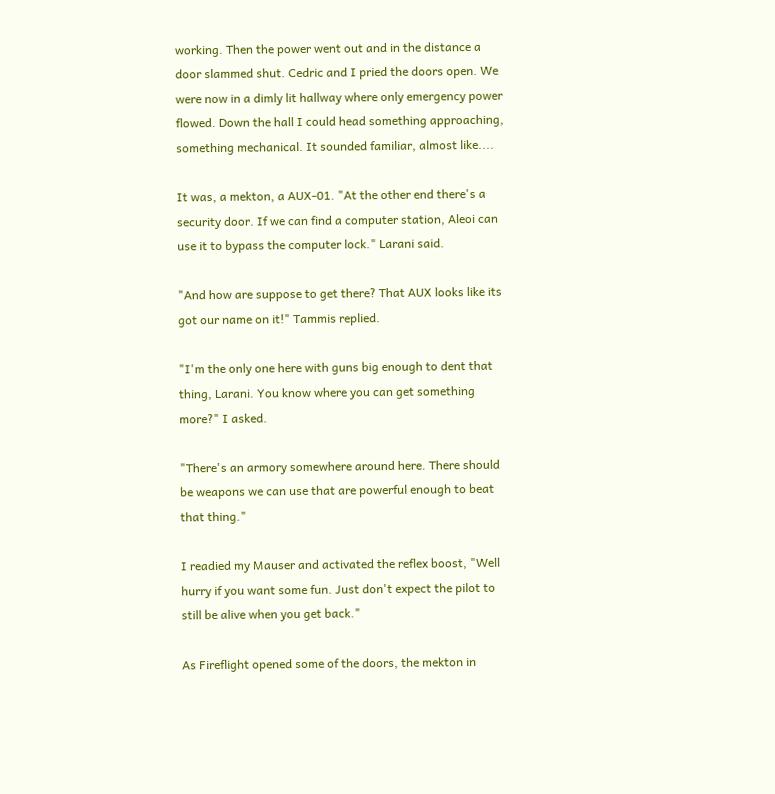working. Then the power went out and in the distance a door slammed shut. Cedric and I pried the doors open. We were now in a dimly lit hallway where only emergency power flowed. Down the hall I could head something approaching, something mechanical. It sounded familiar, almost like....

It was, a mekton, a AUX-01. "At the other end there's a security door. If we can find a computer station, Aleoi can use it to bypass the computer lock." Larani said.

"And how are suppose to get there? That AUX looks like its got our name on it!" Tammis replied.

"I'm the only one here with guns big enough to dent that thing, Larani. You know where you can get something more?" I asked.

"There's an armory somewhere around here. There should be weapons we can use that are powerful enough to beat that thing."

I readied my Mauser and activated the reflex boost, "Well hurry if you want some fun. Just don't expect the pilot to still be alive when you get back."

As Fireflight opened some of the doors, the mekton in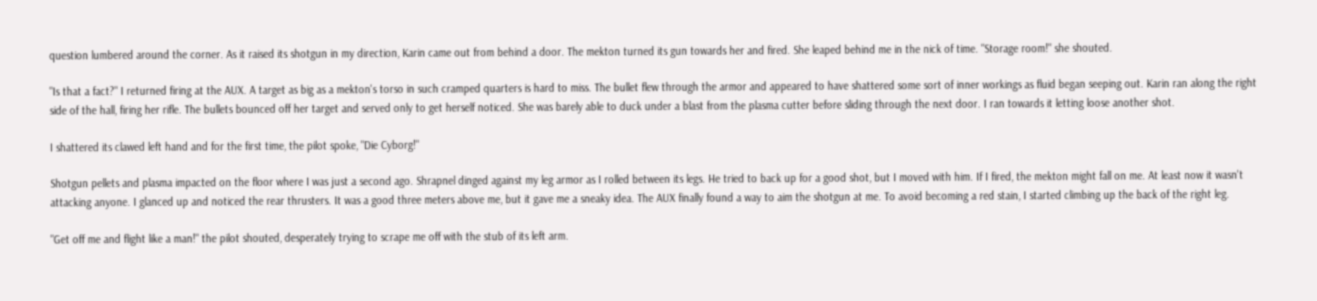question lumbered around the corner. As it raised its shotgun in my direction, Karin came out from behind a door. The mekton turned its gun towards her and fired. She leaped behind me in the nick of time. "Storage room!" she shouted.

"Is that a fact?" I returned firing at the AUX. A target as big as a mekton's torso in such cramped quarters is hard to miss. The bullet flew through the armor and appeared to have shattered some sort of inner workings as fluid began seeping out. Karin ran along the right side of the hall, firing her rifle. The bullets bounced off her target and served only to get herself noticed. She was barely able to duck under a blast from the plasma cutter before sliding through the next door. I ran towards it letting loose another shot.

I shattered its clawed left hand and for the first time, the pilot spoke, "Die Cyborg!"

Shotgun pellets and plasma impacted on the floor where I was just a second ago. Shrapnel dinged against my leg armor as I rolled between its legs. He tried to back up for a good shot, but I moved with him. If I fired, the mekton might fall on me. At least now it wasn't attacking anyone. I glanced up and noticed the rear thrusters. It was a good three meters above me, but it gave me a sneaky idea. The AUX finally found a way to aim the shotgun at me. To avoid becoming a red stain, I started climbing up the back of the right leg.

"Get off me and flight like a man!" the pilot shouted, desperately trying to scrape me off with the stub of its left arm.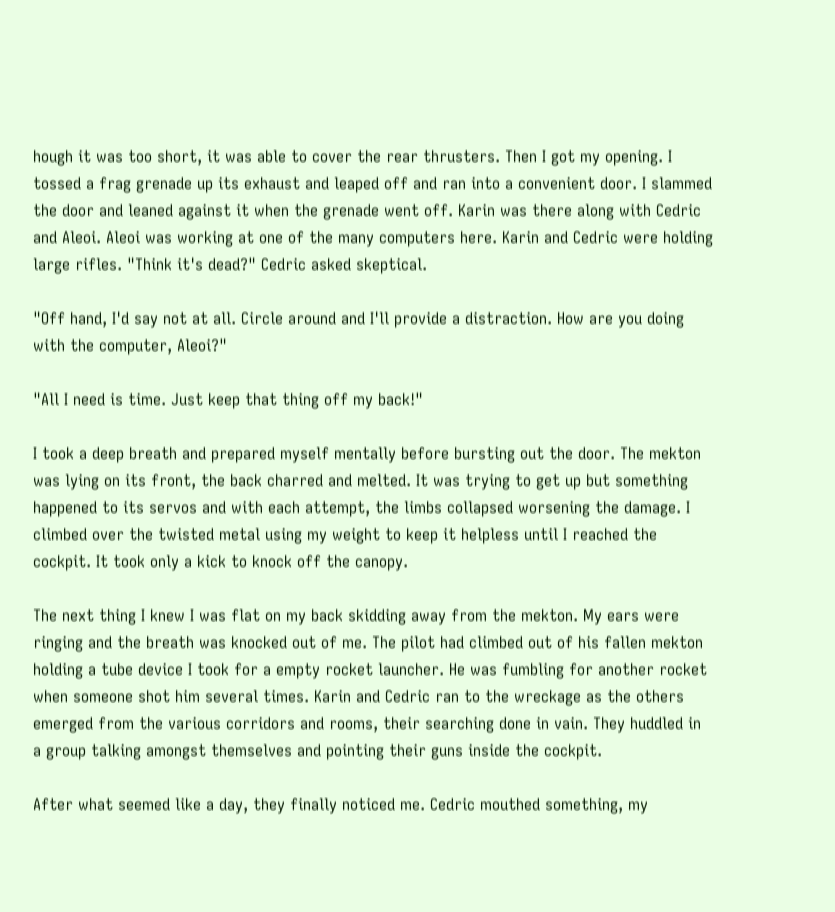hough it was too short, it was able to cover the rear thrusters. Then I got my opening. I tossed a frag grenade up its exhaust and leaped off and ran into a convenient door. I slammed the door and leaned against it when the grenade went off. Karin was there along with Cedric and Aleoi. Aleoi was working at one of the many computers here. Karin and Cedric were holding large rifles. "Think it's dead?" Cedric asked skeptical.

"Off hand, I'd say not at all. Circle around and I'll provide a distraction. How are you doing with the computer, Aleoi?"

"All I need is time. Just keep that thing off my back!"

I took a deep breath and prepared myself mentally before bursting out the door. The mekton was lying on its front, the back charred and melted. It was trying to get up but something happened to its servos and with each attempt, the limbs collapsed worsening the damage. I climbed over the twisted metal using my weight to keep it helpless until I reached the cockpit. It took only a kick to knock off the canopy.

The next thing I knew I was flat on my back skidding away from the mekton. My ears were ringing and the breath was knocked out of me. The pilot had climbed out of his fallen mekton holding a tube device I took for a empty rocket launcher. He was fumbling for another rocket when someone shot him several times. Karin and Cedric ran to the wreckage as the others emerged from the various corridors and rooms, their searching done in vain. They huddled in a group talking amongst themselves and pointing their guns inside the cockpit.

After what seemed like a day, they finally noticed me. Cedric mouthed something, my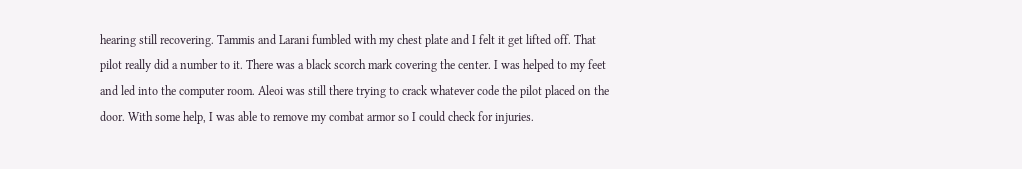hearing still recovering. Tammis and Larani fumbled with my chest plate and I felt it get lifted off. That pilot really did a number to it. There was a black scorch mark covering the center. I was helped to my feet and led into the computer room. Aleoi was still there trying to crack whatever code the pilot placed on the door. With some help, I was able to remove my combat armor so I could check for injuries.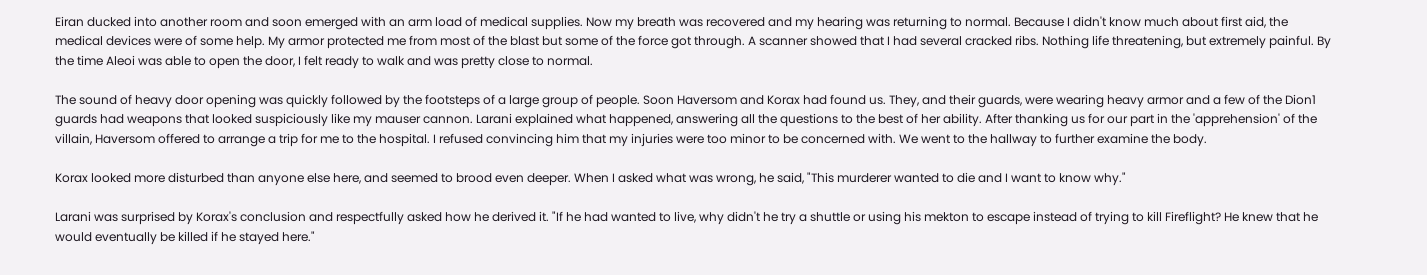Eiran ducked into another room and soon emerged with an arm load of medical supplies. Now my breath was recovered and my hearing was returning to normal. Because I didn't know much about first aid, the medical devices were of some help. My armor protected me from most of the blast but some of the force got through. A scanner showed that I had several cracked ribs. Nothing life threatening, but extremely painful. By the time Aleoi was able to open the door, I felt ready to walk and was pretty close to normal.

The sound of heavy door opening was quickly followed by the footsteps of a large group of people. Soon Haversom and Korax had found us. They, and their guards, were wearing heavy armor and a few of the Dion1 guards had weapons that looked suspiciously like my mauser cannon. Larani explained what happened, answering all the questions to the best of her ability. After thanking us for our part in the 'apprehension' of the villain, Haversom offered to arrange a trip for me to the hospital. I refused convincing him that my injuries were too minor to be concerned with. We went to the hallway to further examine the body.

Korax looked more disturbed than anyone else here, and seemed to brood even deeper. When I asked what was wrong, he said, "This murderer wanted to die and I want to know why."

Larani was surprised by Korax's conclusion and respectfully asked how he derived it. "If he had wanted to live, why didn't he try a shuttle or using his mekton to escape instead of trying to kill Fireflight? He knew that he would eventually be killed if he stayed here."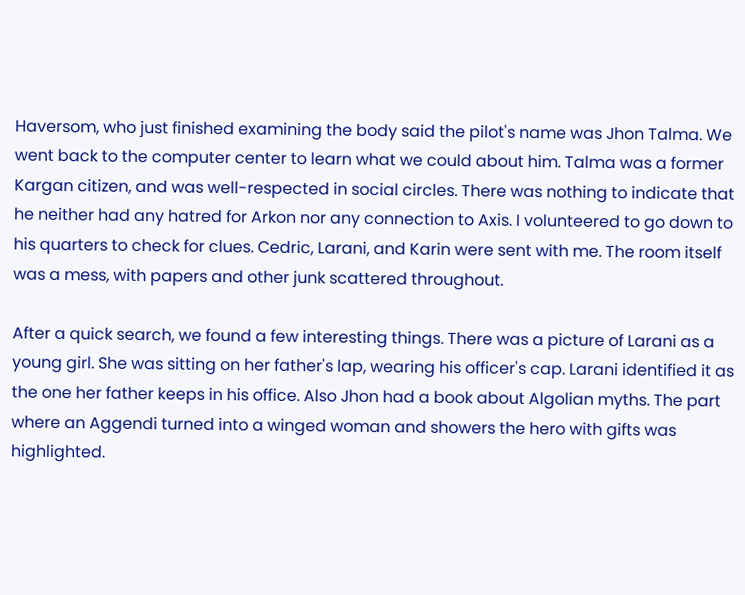Haversom, who just finished examining the body said the pilot's name was Jhon Talma. We went back to the computer center to learn what we could about him. Talma was a former Kargan citizen, and was well-respected in social circles. There was nothing to indicate that he neither had any hatred for Arkon nor any connection to Axis. I volunteered to go down to his quarters to check for clues. Cedric, Larani, and Karin were sent with me. The room itself was a mess, with papers and other junk scattered throughout.

After a quick search, we found a few interesting things. There was a picture of Larani as a young girl. She was sitting on her father's lap, wearing his officer's cap. Larani identified it as the one her father keeps in his office. Also Jhon had a book about Algolian myths. The part where an Aggendi turned into a winged woman and showers the hero with gifts was highlighted.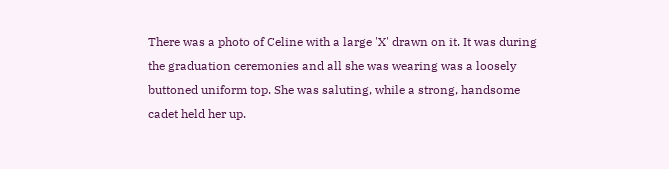There was a photo of Celine with a large 'X' drawn on it. It was during the graduation ceremonies and all she was wearing was a loosely buttoned uniform top. She was saluting, while a strong, handsome cadet held her up.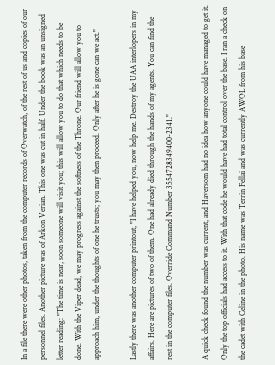In a file there were other photos, taken from the computer records of Overwatch, of the rest of us and copies of our personnel files. Another picture was of Arkon Verian. This one was cut in half. Under the book was an unsigned letter reading: "The time is near, soon someone will visit you; this will allow you to do that which needs to be done. With the Viper dead, we may progress against the softness of the Throne. Our friend will allow you to approach him, under the thoughts of one he trusts; you may then proceed. Only after he is gone can we act."

Lastly there was another computer printout, "I have helped you, now help me. Destroy the UAA interlopers in my affairs. Here are pictures of two of them. One had already died through the hands of my agents. You can find the rest in the computer files. Override Command Number 3554728349400-2341."

A quick check found the number was current, and Haversom had no idea how anyone could have managed to get it. Only the top officials had access to it. With that code he would have had total control over the base. I ran a check on the cadet with Celine in the photo. His name was Terrin Fellai and was currently AWOL from his base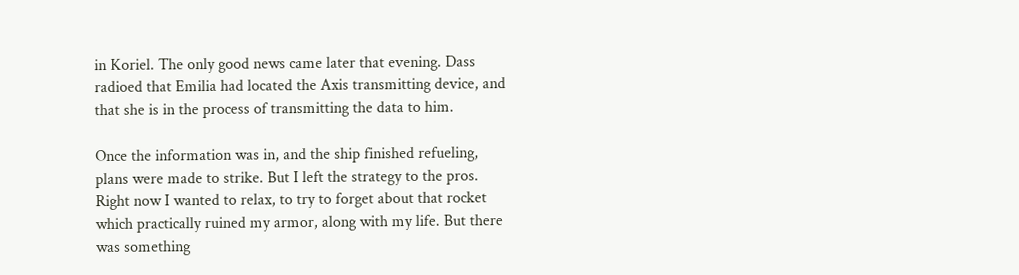in Koriel. The only good news came later that evening. Dass radioed that Emilia had located the Axis transmitting device, and that she is in the process of transmitting the data to him.

Once the information was in, and the ship finished refueling, plans were made to strike. But I left the strategy to the pros. Right now I wanted to relax, to try to forget about that rocket which practically ruined my armor, along with my life. But there was something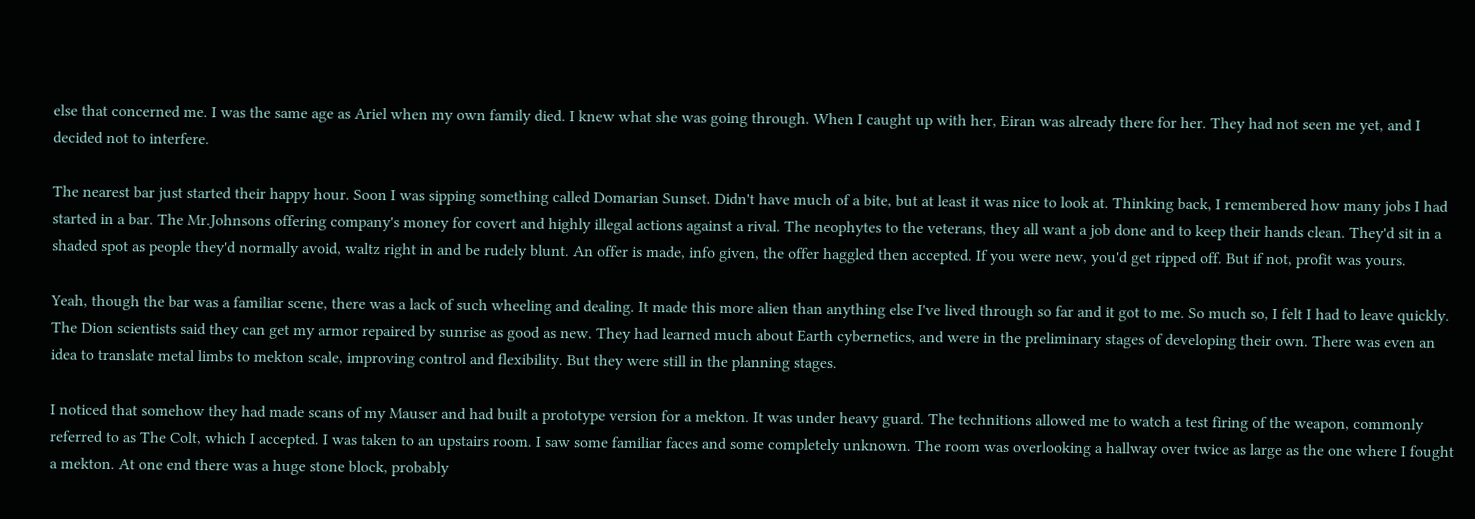else that concerned me. I was the same age as Ariel when my own family died. I knew what she was going through. When I caught up with her, Eiran was already there for her. They had not seen me yet, and I decided not to interfere.

The nearest bar just started their happy hour. Soon I was sipping something called Domarian Sunset. Didn't have much of a bite, but at least it was nice to look at. Thinking back, I remembered how many jobs I had started in a bar. The Mr.Johnsons offering company's money for covert and highly illegal actions against a rival. The neophytes to the veterans, they all want a job done and to keep their hands clean. They'd sit in a shaded spot as people they'd normally avoid, waltz right in and be rudely blunt. An offer is made, info given, the offer haggled then accepted. If you were new, you'd get ripped off. But if not, profit was yours.

Yeah, though the bar was a familiar scene, there was a lack of such wheeling and dealing. It made this more alien than anything else I've lived through so far and it got to me. So much so, I felt I had to leave quickly. The Dion scientists said they can get my armor repaired by sunrise as good as new. They had learned much about Earth cybernetics, and were in the preliminary stages of developing their own. There was even an idea to translate metal limbs to mekton scale, improving control and flexibility. But they were still in the planning stages.

I noticed that somehow they had made scans of my Mauser and had built a prototype version for a mekton. It was under heavy guard. The technitions allowed me to watch a test firing of the weapon, commonly referred to as The Colt, which I accepted. I was taken to an upstairs room. I saw some familiar faces and some completely unknown. The room was overlooking a hallway over twice as large as the one where I fought a mekton. At one end there was a huge stone block, probably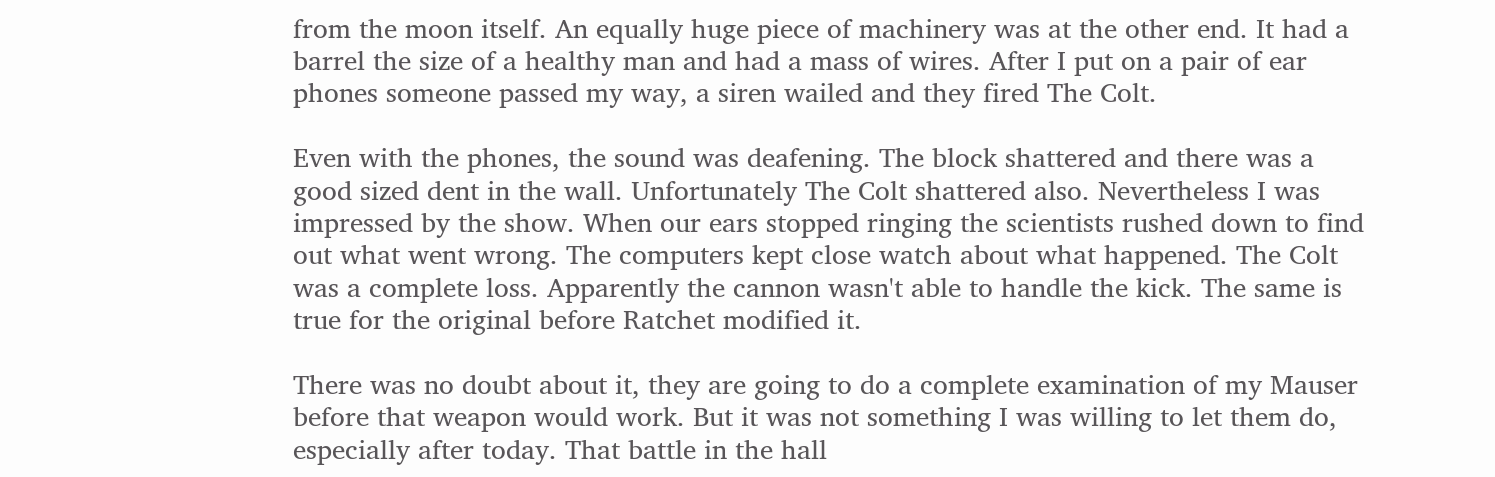from the moon itself. An equally huge piece of machinery was at the other end. It had a barrel the size of a healthy man and had a mass of wires. After I put on a pair of ear phones someone passed my way, a siren wailed and they fired The Colt.

Even with the phones, the sound was deafening. The block shattered and there was a good sized dent in the wall. Unfortunately The Colt shattered also. Nevertheless I was impressed by the show. When our ears stopped ringing the scientists rushed down to find out what went wrong. The computers kept close watch about what happened. The Colt was a complete loss. Apparently the cannon wasn't able to handle the kick. The same is true for the original before Ratchet modified it.

There was no doubt about it, they are going to do a complete examination of my Mauser before that weapon would work. But it was not something I was willing to let them do, especially after today. That battle in the hall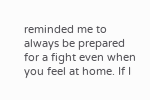reminded me to always be prepared for a fight even when you feel at home. If I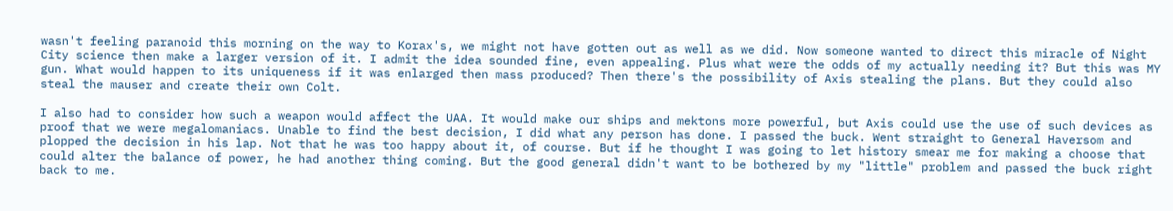wasn't feeling paranoid this morning on the way to Korax's, we might not have gotten out as well as we did. Now someone wanted to direct this miracle of Night City science then make a larger version of it. I admit the idea sounded fine, even appealing. Plus what were the odds of my actually needing it? But this was MY gun. What would happen to its uniqueness if it was enlarged then mass produced? Then there's the possibility of Axis stealing the plans. But they could also steal the mauser and create their own Colt.

I also had to consider how such a weapon would affect the UAA. It would make our ships and mektons more powerful, but Axis could use the use of such devices as proof that we were megalomaniacs. Unable to find the best decision, I did what any person has done. I passed the buck. Went straight to General Haversom and plopped the decision in his lap. Not that he was too happy about it, of course. But if he thought I was going to let history smear me for making a choose that could alter the balance of power, he had another thing coming. But the good general didn't want to be bothered by my "little" problem and passed the buck right back to me.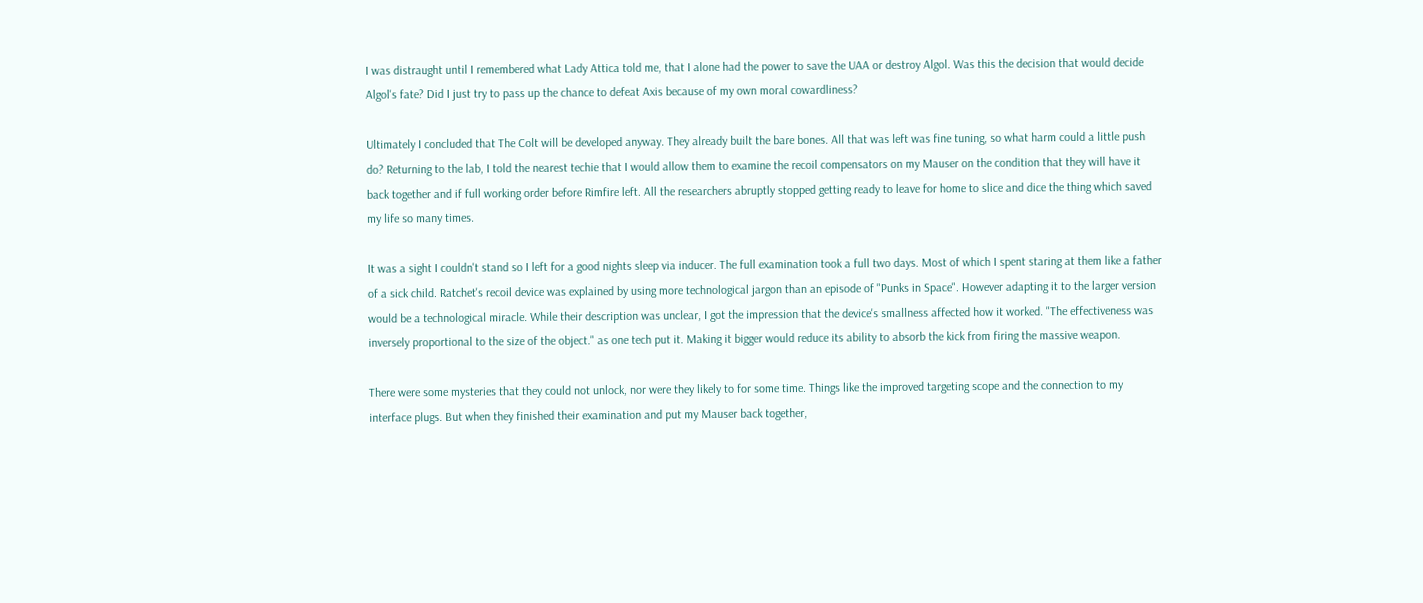I was distraught until I remembered what Lady Attica told me, that I alone had the power to save the UAA or destroy Algol. Was this the decision that would decide Algol's fate? Did I just try to pass up the chance to defeat Axis because of my own moral cowardliness?

Ultimately I concluded that The Colt will be developed anyway. They already built the bare bones. All that was left was fine tuning, so what harm could a little push do? Returning to the lab, I told the nearest techie that I would allow them to examine the recoil compensators on my Mauser on the condition that they will have it back together and if full working order before Rimfire left. All the researchers abruptly stopped getting ready to leave for home to slice and dice the thing which saved my life so many times.

It was a sight I couldn't stand so I left for a good nights sleep via inducer. The full examination took a full two days. Most of which I spent staring at them like a father of a sick child. Ratchet's recoil device was explained by using more technological jargon than an episode of "Punks in Space". However adapting it to the larger version would be a technological miracle. While their description was unclear, I got the impression that the device's smallness affected how it worked. "The effectiveness was inversely proportional to the size of the object." as one tech put it. Making it bigger would reduce its ability to absorb the kick from firing the massive weapon.

There were some mysteries that they could not unlock, nor were they likely to for some time. Things like the improved targeting scope and the connection to my interface plugs. But when they finished their examination and put my Mauser back together,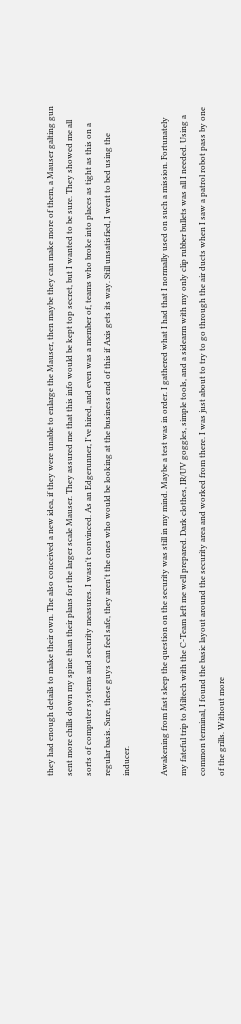they had enough details to make their own. The also conceived a new idea, if they were unable to enlarge the Mauser, then maybe they can make more of them, a Mauser galting gun sent more chills down my spine than their plans for the larger scale Mauser. They assured me that this info would be kept top secret, but I wanted to be sure. They showed me all sorts of computer systems and security measures. I wasn't convinced. As an Edgerunner, I've hired, and even was a member of, teams who broke into places as tight as this on a regular basis. Sure, these guys can feel safe, they aren't the ones who would be looking at the business end of this if Axis gets its way. Still unsatisfied, I went to bed using the inducer.

Awakening from fast sleep the question on the security was still in my mind. Maybe a test was in order. I gathered what I had that I normally used on such a mission. Fortunately my fateful trip to Miltech with the C-Team left me well prepared. Dark clothes, IR/UV goggles, simple tools, and a sidearm with my only clip rubber bullets was all I needed. Using a common terminal, I found the basic layout around the security area and worked from there. I was just about to try to go through the air ducts when I saw a patrol robot pass by one of the grills. Without more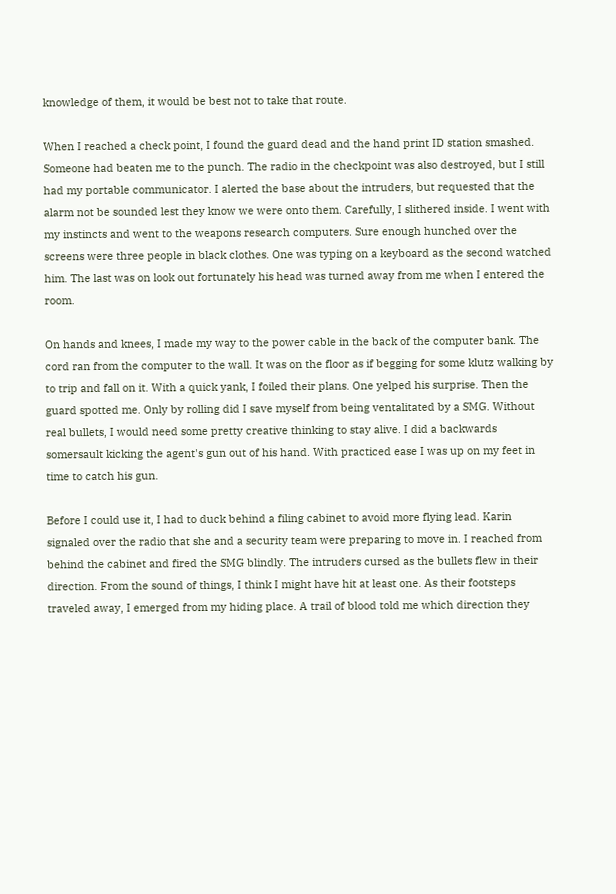knowledge of them, it would be best not to take that route.

When I reached a check point, I found the guard dead and the hand print ID station smashed. Someone had beaten me to the punch. The radio in the checkpoint was also destroyed, but I still had my portable communicator. I alerted the base about the intruders, but requested that the alarm not be sounded lest they know we were onto them. Carefully, I slithered inside. I went with my instincts and went to the weapons research computers. Sure enough hunched over the screens were three people in black clothes. One was typing on a keyboard as the second watched him. The last was on look out fortunately his head was turned away from me when I entered the room.

On hands and knees, I made my way to the power cable in the back of the computer bank. The cord ran from the computer to the wall. It was on the floor as if begging for some klutz walking by to trip and fall on it. With a quick yank, I foiled their plans. One yelped his surprise. Then the guard spotted me. Only by rolling did I save myself from being ventalitated by a SMG. Without real bullets, I would need some pretty creative thinking to stay alive. I did a backwards somersault kicking the agent's gun out of his hand. With practiced ease I was up on my feet in time to catch his gun.

Before I could use it, I had to duck behind a filing cabinet to avoid more flying lead. Karin signaled over the radio that she and a security team were preparing to move in. I reached from behind the cabinet and fired the SMG blindly. The intruders cursed as the bullets flew in their direction. From the sound of things, I think I might have hit at least one. As their footsteps traveled away, I emerged from my hiding place. A trail of blood told me which direction they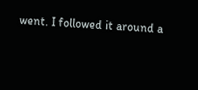went. I followed it around a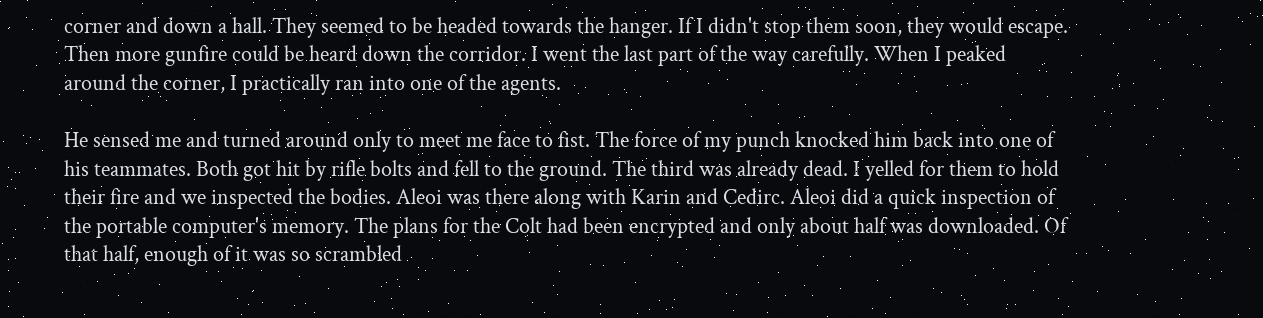corner and down a hall. They seemed to be headed towards the hanger. If I didn't stop them soon, they would escape. Then more gunfire could be heard down the corridor. I went the last part of the way carefully. When I peaked around the corner, I practically ran into one of the agents.

He sensed me and turned around only to meet me face to fist. The force of my punch knocked him back into one of his teammates. Both got hit by rifle bolts and fell to the ground. The third was already dead. I yelled for them to hold their fire and we inspected the bodies. Aleoi was there along with Karin and Cedirc. Aleoi did a quick inspection of the portable computer's memory. The plans for the Colt had been encrypted and only about half was downloaded. Of that half, enough of it was so scrambled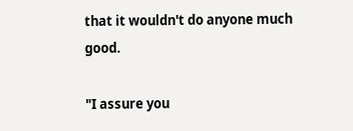that it wouldn't do anyone much good.

"I assure you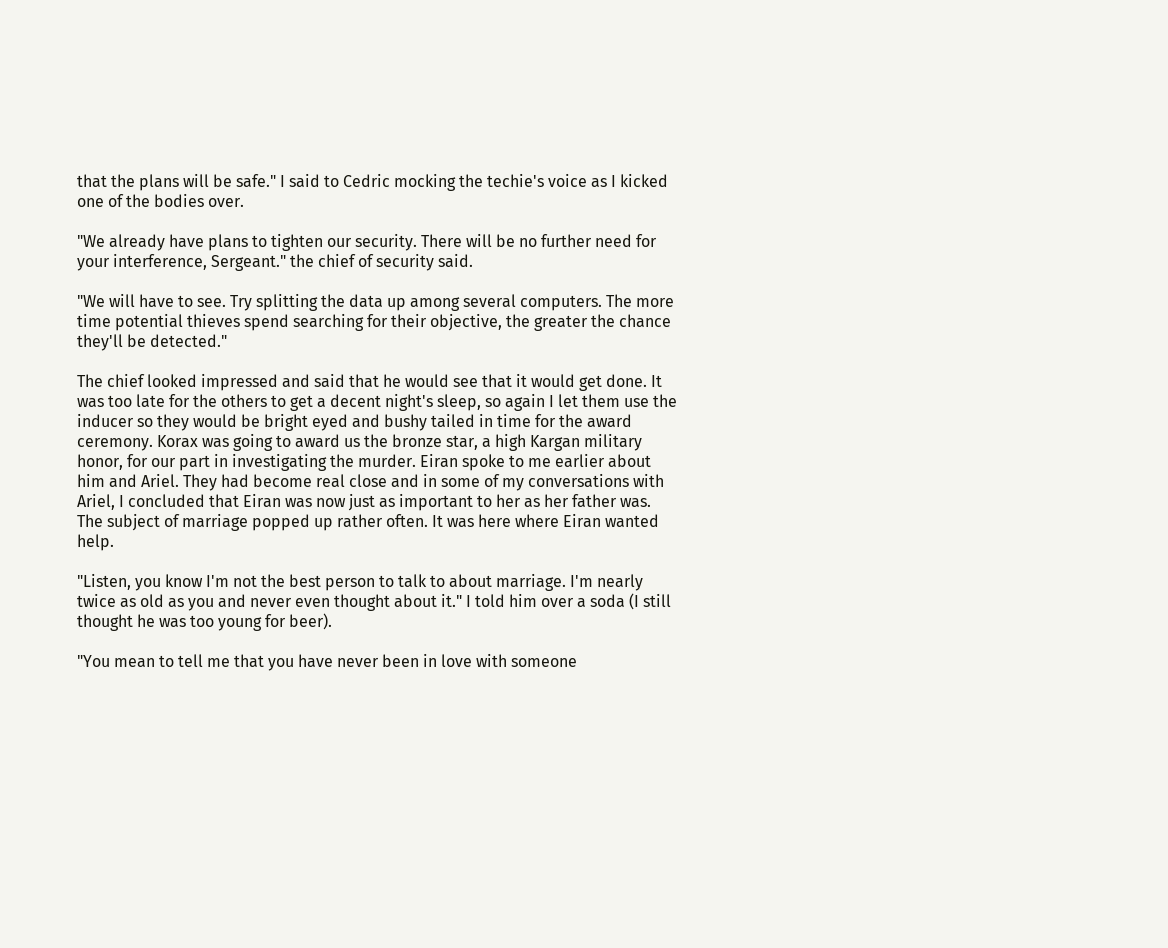that the plans will be safe." I said to Cedric mocking the techie's voice as I kicked one of the bodies over.

"We already have plans to tighten our security. There will be no further need for your interference, Sergeant." the chief of security said.

"We will have to see. Try splitting the data up among several computers. The more time potential thieves spend searching for their objective, the greater the chance they'll be detected."

The chief looked impressed and said that he would see that it would get done. It was too late for the others to get a decent night's sleep, so again I let them use the inducer so they would be bright eyed and bushy tailed in time for the award ceremony. Korax was going to award us the bronze star, a high Kargan military honor, for our part in investigating the murder. Eiran spoke to me earlier about him and Ariel. They had become real close and in some of my conversations with Ariel, I concluded that Eiran was now just as important to her as her father was. The subject of marriage popped up rather often. It was here where Eiran wanted help.

"Listen, you know I'm not the best person to talk to about marriage. I'm nearly twice as old as you and never even thought about it." I told him over a soda (I still thought he was too young for beer).

"You mean to tell me that you have never been in love with someone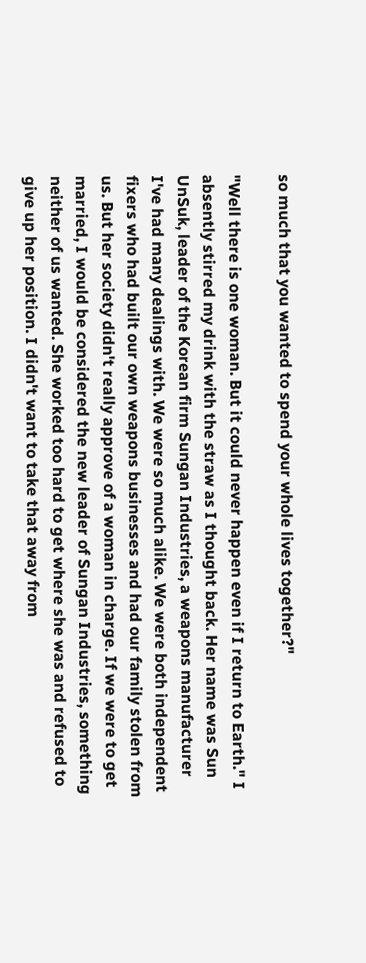so much that you wanted to spend your whole lives together?"

"Well there is one woman. But it could never happen even if I return to Earth." I absently stirred my drink with the straw as I thought back. Her name was Sun UnSuk, leader of the Korean firm Sungan Industries, a weapons manufacturer I've had many dealings with. We were so much alike. We were both independent fixers who had built our own weapons businesses and had our family stolen from us. But her society didn't really approve of a woman in charge. If we were to get married, I would be considered the new leader of Sungan Industries, something neither of us wanted. She worked too hard to get where she was and refused to give up her position. I didn't want to take that away from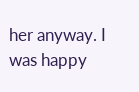her anyway. I was happy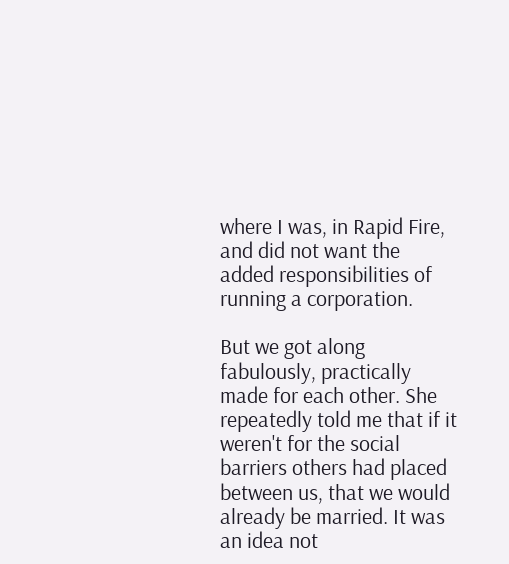where I was, in Rapid Fire, and did not want the added responsibilities of running a corporation.

But we got along fabulously, practically made for each other. She repeatedly told me that if it weren't for the social barriers others had placed between us, that we would already be married. It was an idea not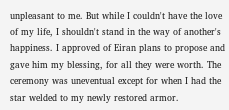unpleasant to me. But while I couldn't have the love of my life, I shouldn't stand in the way of another's happiness. I approved of Eiran plans to propose and gave him my blessing, for all they were worth. The ceremony was uneventual except for when I had the star welded to my newly restored armor.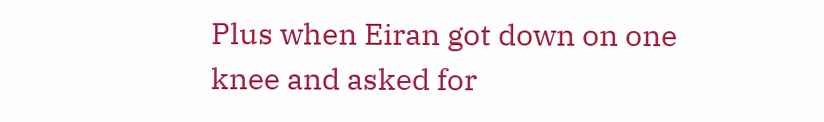Plus when Eiran got down on one knee and asked for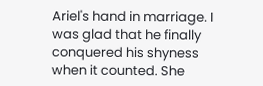Ariel's hand in marriage. I was glad that he finally conquered his shyness when it counted. She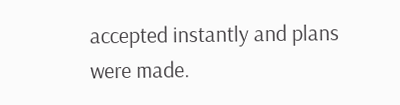accepted instantly and plans were made.